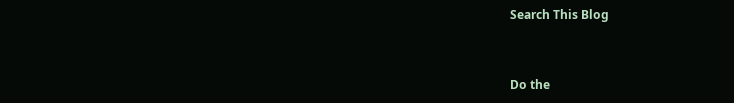Search This Blog


Do the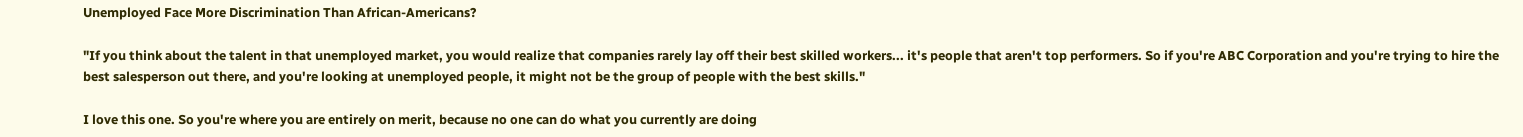Unemployed Face More Discrimination Than African-Americans?

"If you think about the talent in that unemployed market, you would realize that companies rarely lay off their best skilled workers... it's people that aren't top performers. So if you're ABC Corporation and you're trying to hire the best salesperson out there, and you're looking at unemployed people, it might not be the group of people with the best skills."

I love this one. So you're where you are entirely on merit, because no one can do what you currently are doing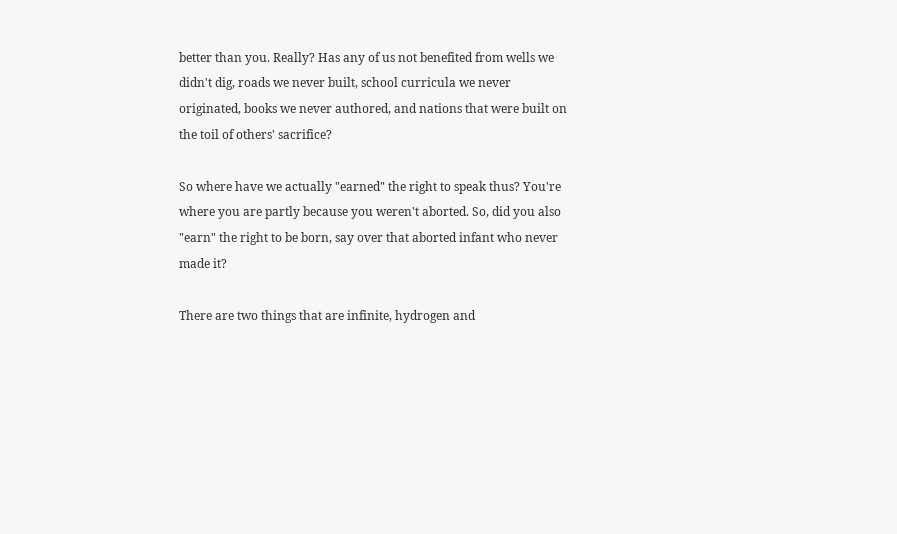better than you. Really? Has any of us not benefited from wells we didn't dig, roads we never built, school curricula we never originated, books we never authored, and nations that were built on the toil of others' sacrifice?

So where have we actually "earned" the right to speak thus? You're where you are partly because you weren't aborted. So, did you also "earn" the right to be born, say over that aborted infant who never made it?

There are two things that are infinite, hydrogen and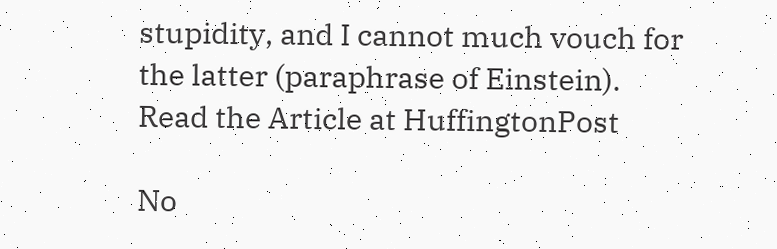stupidity, and I cannot much vouch for the latter (paraphrase of Einstein).
Read the Article at HuffingtonPost

No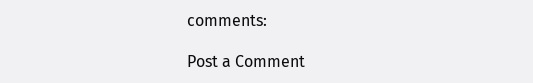comments:

Post a Comment